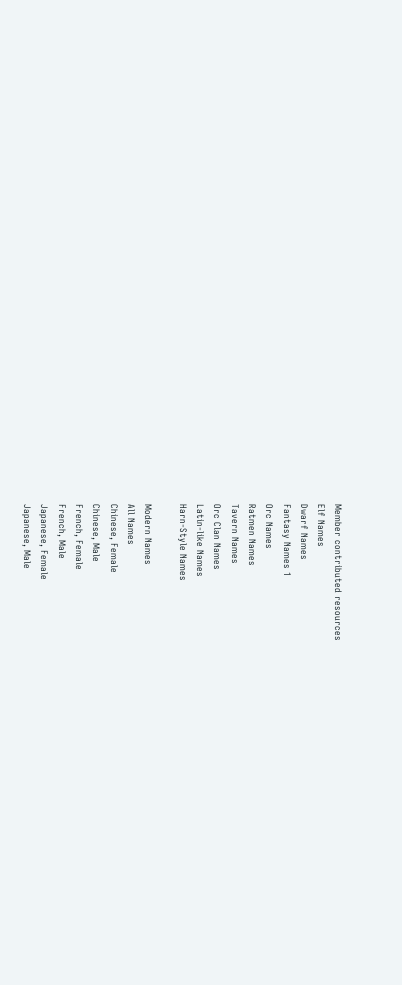Member contributed resources
Elf Names
Dwarf Names
Fantasy Names 1
Orc Names
Ratmen Names
Tavern Names
Orc Clan Names
Latin-like Names
Harn-Style Names

Modern Names
All Names
Chinese, Female
Chinese, Male
French, Female
French, Male
Japanese, Female
Japanese, Male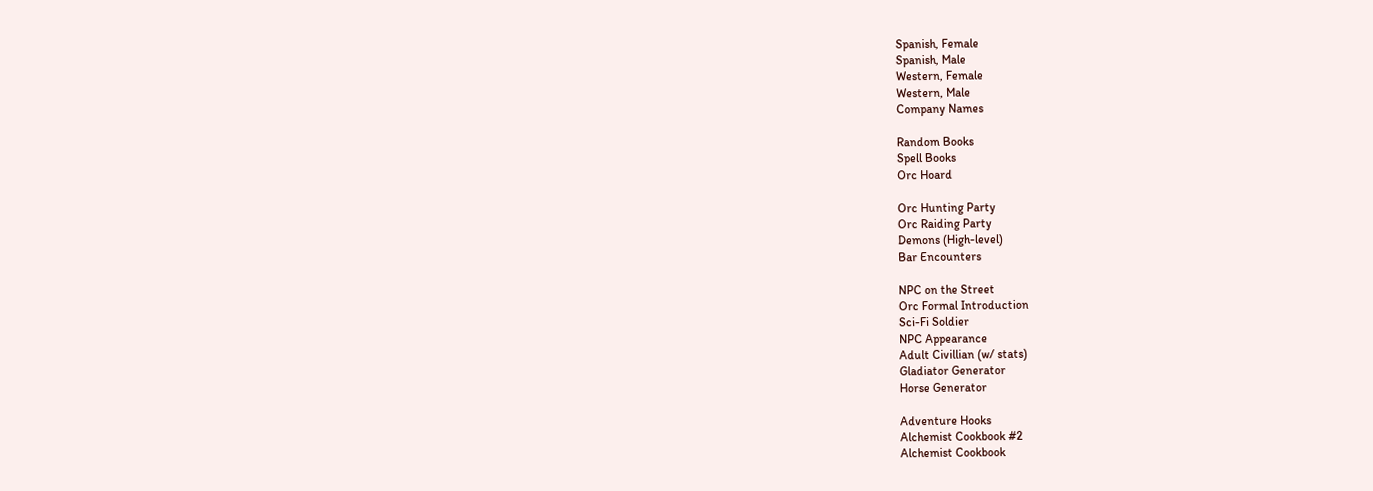Spanish, Female
Spanish, Male
Western, Female
Western, Male
Company Names

Random Books
Spell Books
Orc Hoard

Orc Hunting Party
Orc Raiding Party
Demons (High-level)
Bar Encounters

NPC on the Street
Orc Formal Introduction
Sci-Fi Soldier
NPC Appearance
Adult Civillian (w/ stats)
Gladiator Generator
Horse Generator

Adventure Hooks
Alchemist Cookbook #2
Alchemist Cookbook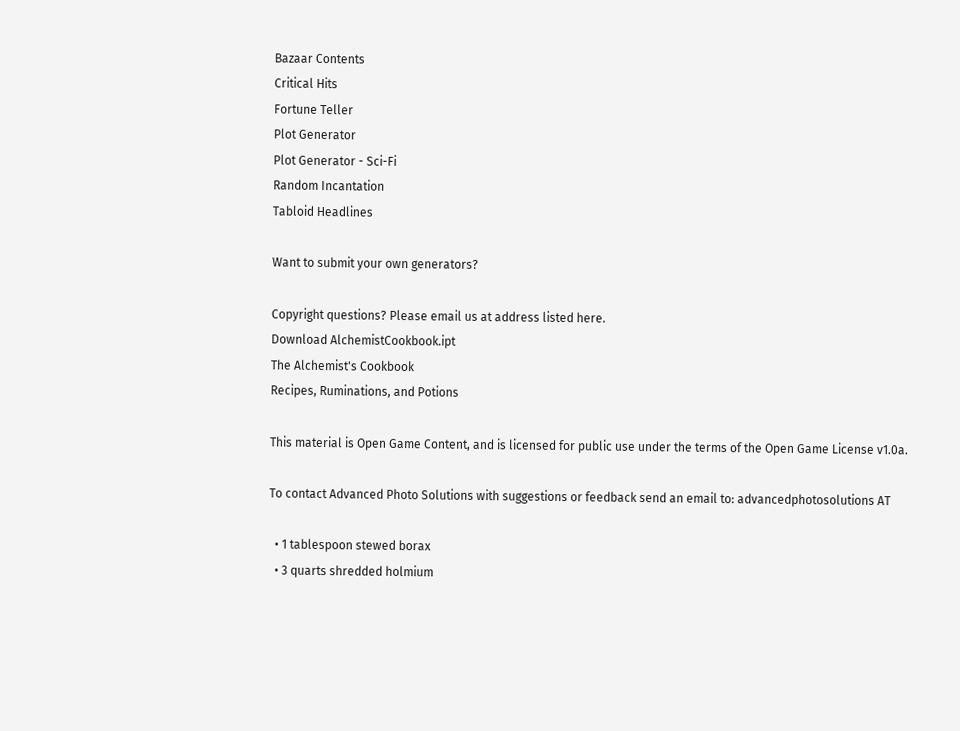Bazaar Contents
Critical Hits
Fortune Teller
Plot Generator
Plot Generator - Sci-Fi
Random Incantation
Tabloid Headlines

Want to submit your own generators?

Copyright questions? Please email us at address listed here.
Download AlchemistCookbook.ipt
The Alchemist's Cookbook
Recipes, Ruminations, and Potions

This material is Open Game Content, and is licensed for public use under the terms of the Open Game License v1.0a.

To contact Advanced Photo Solutions with suggestions or feedback send an email to: advancedphotosolutions AT

  • 1 tablespoon stewed borax
  • 3 quarts shredded holmium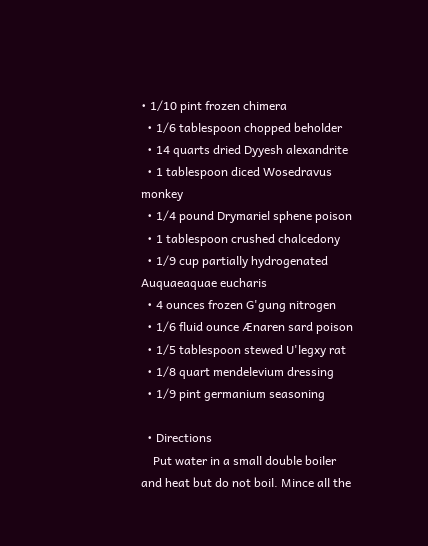• 1/10 pint frozen chimera
  • 1/6 tablespoon chopped beholder
  • 14 quarts dried Dyyesh alexandrite
  • 1 tablespoon diced Wosedravus monkey
  • 1/4 pound Drymariel sphene poison
  • 1 tablespoon crushed chalcedony
  • 1/9 cup partially hydrogenated Auquaeaquae eucharis
  • 4 ounces frozen G'gung nitrogen
  • 1/6 fluid ounce Ænaren sard poison
  • 1/5 tablespoon stewed U'legxy rat
  • 1/8 quart mendelevium dressing
  • 1/9 pint germanium seasoning

  • Directions
    Put water in a small double boiler and heat but do not boil. Mince all the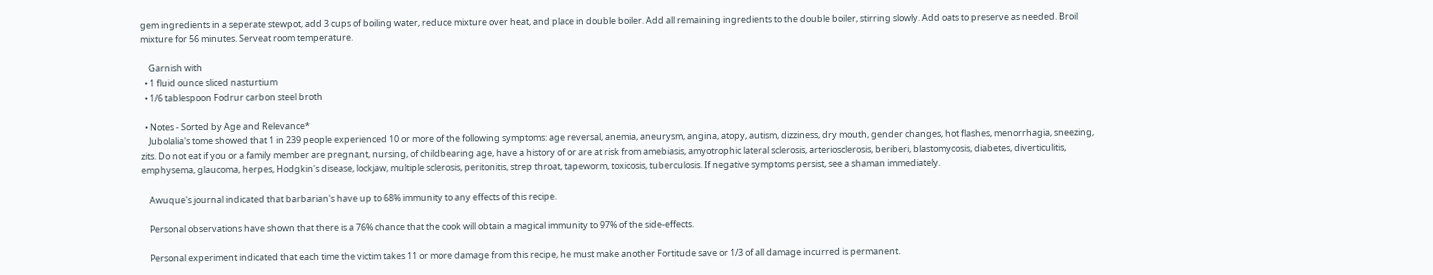gem ingredients in a seperate stewpot, add 3 cups of boiling water, reduce mixture over heat, and place in double boiler. Add all remaining ingredients to the double boiler, stirring slowly. Add oats to preserve as needed. Broil mixture for 56 minutes. Serveat room temperature.

    Garnish with
  • 1 fluid ounce sliced nasturtium
  • 1/6 tablespoon Fodrur carbon steel broth

  • Notes - Sorted by Age and Relevance*
    Jubolalia's tome showed that 1 in 239 people experienced 10 or more of the following symptoms: age reversal, anemia, aneurysm, angina, atopy, autism, dizziness, dry mouth, gender changes, hot flashes, menorrhagia, sneezing, zits. Do not eat if you or a family member are pregnant, nursing, of childbearing age, have a history of or are at risk from amebiasis, amyotrophic lateral sclerosis, arteriosclerosis, beriberi, blastomycosis, diabetes, diverticulitis, emphysema, glaucoma, herpes, Hodgkin's disease, lockjaw, multiple sclerosis, peritonitis, strep throat, tapeworm, toxicosis, tuberculosis. If negative symptoms persist, see a shaman immediately.

    Awuque's journal indicated that barbarian's have up to 68% immunity to any effects of this recipe.

    Personal observations have shown that there is a 76% chance that the cook will obtain a magical immunity to 97% of the side-effects.

    Personal experiment indicated that each time the victim takes 11 or more damage from this recipe, he must make another Fortitude save or 1/3 of all damage incurred is permanent.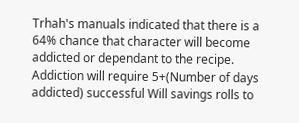Trhah's manuals indicated that there is a 64% chance that character will become addicted or dependant to the recipe. Addiction will require 5+(Number of days addicted) successful Will savings rolls to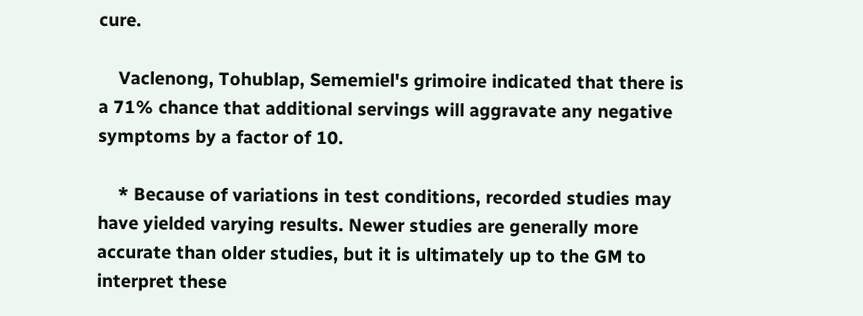cure.

    Vaclenong, Tohublap, Sememiel's grimoire indicated that there is a 71% chance that additional servings will aggravate any negative symptoms by a factor of 10.

    * Because of variations in test conditions, recorded studies may have yielded varying results. Newer studies are generally more accurate than older studies, but it is ultimately up to the GM to interpret these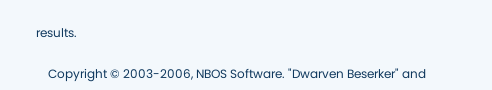results.

    Copyright © 2003-2006, NBOS Software. "Dwarven Beserker" and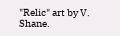"Relic" art by V. Shane.